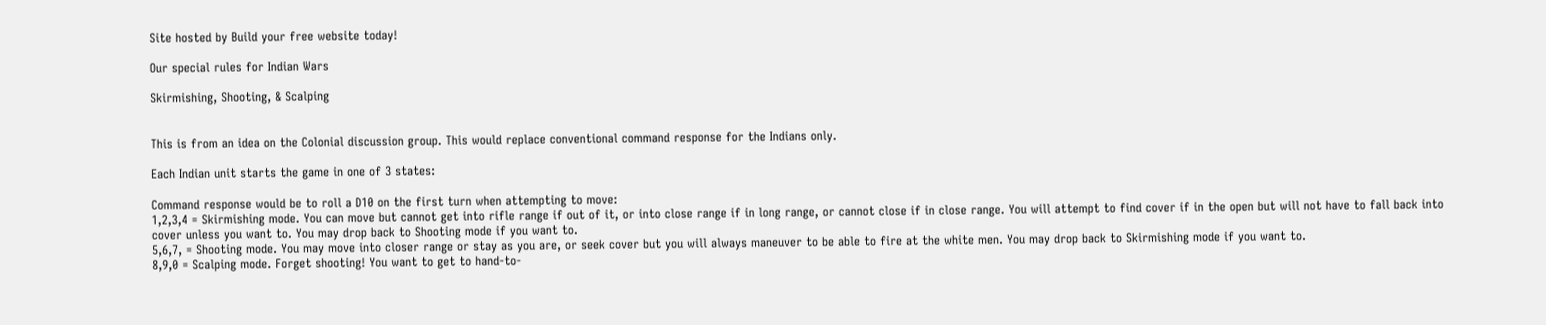Site hosted by Build your free website today!

Our special rules for Indian Wars

Skirmishing, Shooting, & Scalping


This is from an idea on the Colonial discussion group. This would replace conventional command response for the Indians only.

Each Indian unit starts the game in one of 3 states:

Command response would be to roll a D10 on the first turn when attempting to move:
1,2,3,4 = Skirmishing mode. You can move but cannot get into rifle range if out of it, or into close range if in long range, or cannot close if in close range. You will attempt to find cover if in the open but will not have to fall back into cover unless you want to. You may drop back to Shooting mode if you want to.
5,6,7, = Shooting mode. You may move into closer range or stay as you are, or seek cover but you will always maneuver to be able to fire at the white men. You may drop back to Skirmishing mode if you want to.
8,9,0 = Scalping mode. Forget shooting! You want to get to hand-to-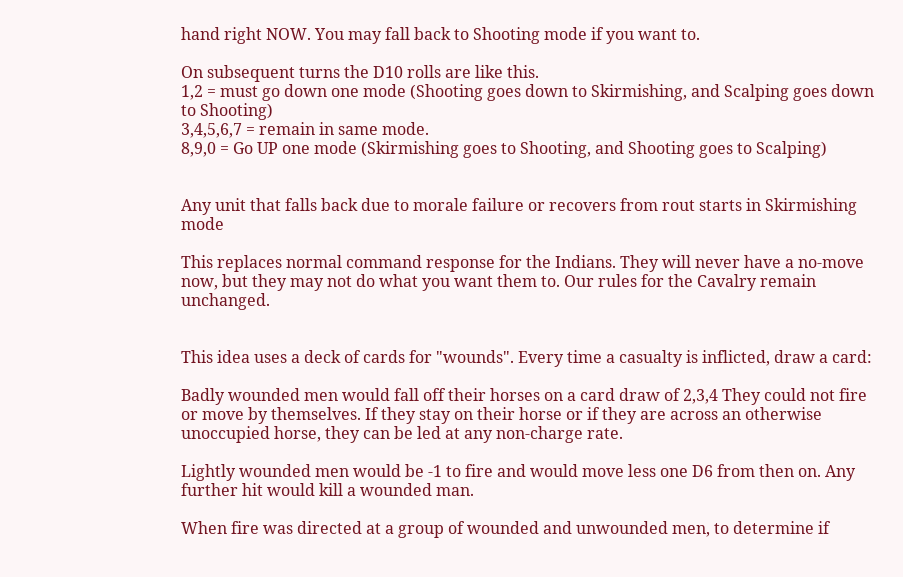hand right NOW. You may fall back to Shooting mode if you want to.

On subsequent turns the D10 rolls are like this.
1,2 = must go down one mode (Shooting goes down to Skirmishing, and Scalping goes down to Shooting)
3,4,5,6,7 = remain in same mode.
8,9,0 = Go UP one mode (Skirmishing goes to Shooting, and Shooting goes to Scalping)


Any unit that falls back due to morale failure or recovers from rout starts in Skirmishing mode

This replaces normal command response for the Indians. They will never have a no-move now, but they may not do what you want them to. Our rules for the Cavalry remain unchanged.


This idea uses a deck of cards for "wounds". Every time a casualty is inflicted, draw a card:

Badly wounded men would fall off their horses on a card draw of 2,3,4 They could not fire or move by themselves. If they stay on their horse or if they are across an otherwise unoccupied horse, they can be led at any non-charge rate.

Lightly wounded men would be -1 to fire and would move less one D6 from then on. Any further hit would kill a wounded man.

When fire was directed at a group of wounded and unwounded men, to determine if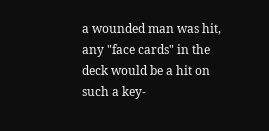a wounded man was hit, any "face cards" in the deck would be a hit on such a key-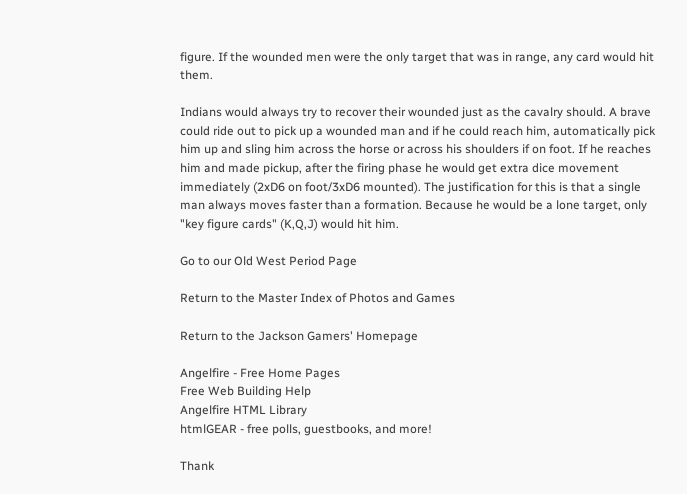figure. If the wounded men were the only target that was in range, any card would hit them.

Indians would always try to recover their wounded just as the cavalry should. A brave could ride out to pick up a wounded man and if he could reach him, automatically pick him up and sling him across the horse or across his shoulders if on foot. If he reaches him and made pickup, after the firing phase he would get extra dice movement immediately (2xD6 on foot/3xD6 mounted). The justification for this is that a single man always moves faster than a formation. Because he would be a lone target, only "key figure cards" (K,Q,J) would hit him.

Go to our Old West Period Page

Return to the Master Index of Photos and Games

Return to the Jackson Gamers' Homepage

Angelfire - Free Home Pages
Free Web Building Help
Angelfire HTML Library
htmlGEAR - free polls, guestbooks, and more!

Thank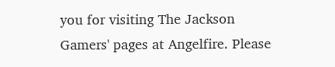you for visiting The Jackson Gamers' pages at Angelfire. Please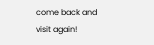come back and visit again!